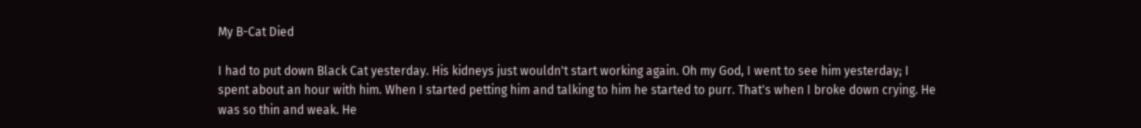My B-Cat Died

I had to put down Black Cat yesterday. His kidneys just wouldn't start working again. Oh my God, I went to see him yesterday; I spent about an hour with him. When I started petting him and talking to him he started to purr. That's when I broke down crying. He was so thin and weak. He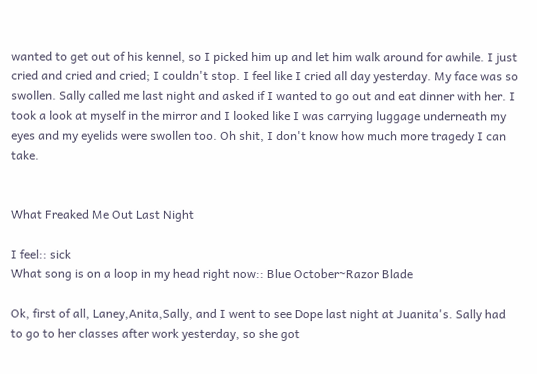wanted to get out of his kennel, so I picked him up and let him walk around for awhile. I just cried and cried and cried; I couldn't stop. I feel like I cried all day yesterday. My face was so swollen. Sally called me last night and asked if I wanted to go out and eat dinner with her. I took a look at myself in the mirror and I looked like I was carrying luggage underneath my eyes and my eyelids were swollen too. Oh shit, I don't know how much more tragedy I can take.


What Freaked Me Out Last Night

I feel:: sick
What song is on a loop in my head right now:: Blue October~Razor Blade

Ok, first of all, Laney,Anita,Sally, and I went to see Dope last night at Juanita's. Sally had to go to her classes after work yesterday, so she got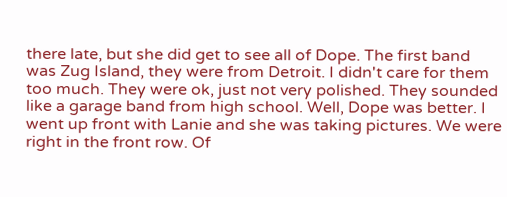there late, but she did get to see all of Dope. The first band was Zug Island, they were from Detroit. I didn't care for them too much. They were ok, just not very polished. They sounded like a garage band from high school. Well, Dope was better. I went up front with Lanie and she was taking pictures. We were right in the front row. Of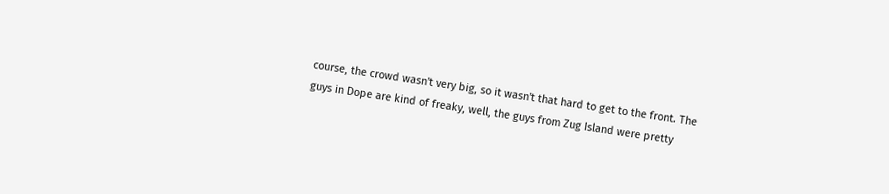course, the crowd wasn't very big, so it wasn't that hard to get to the front. The guys in Dope are kind of freaky, well, the guys from Zug Island were pretty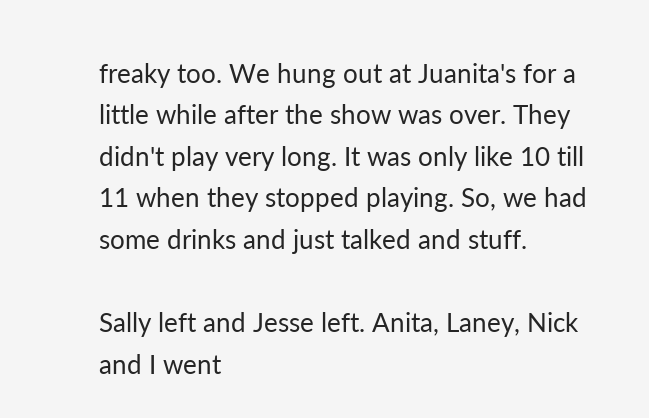freaky too. We hung out at Juanita's for a little while after the show was over. They didn't play very long. It was only like 10 till 11 when they stopped playing. So, we had some drinks and just talked and stuff.

Sally left and Jesse left. Anita, Laney, Nick and I went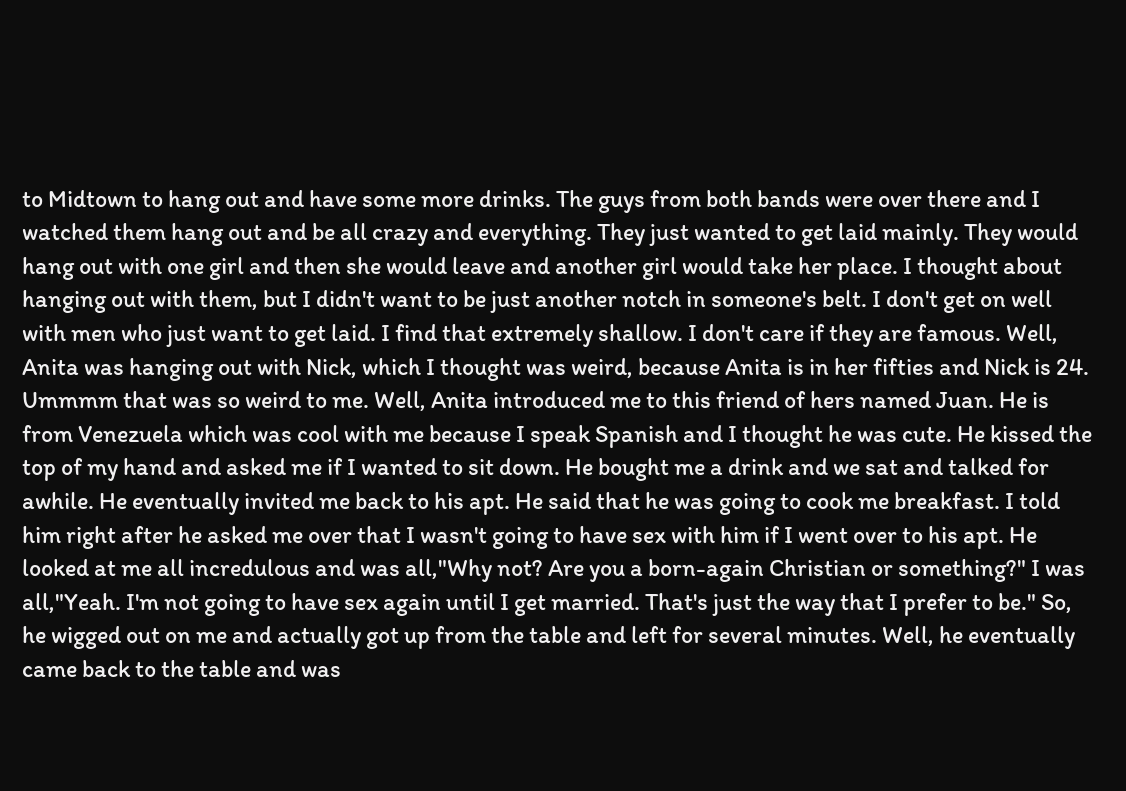to Midtown to hang out and have some more drinks. The guys from both bands were over there and I watched them hang out and be all crazy and everything. They just wanted to get laid mainly. They would hang out with one girl and then she would leave and another girl would take her place. I thought about hanging out with them, but I didn't want to be just another notch in someone's belt. I don't get on well with men who just want to get laid. I find that extremely shallow. I don't care if they are famous. Well, Anita was hanging out with Nick, which I thought was weird, because Anita is in her fifties and Nick is 24. Ummmm that was so weird to me. Well, Anita introduced me to this friend of hers named Juan. He is from Venezuela which was cool with me because I speak Spanish and I thought he was cute. He kissed the top of my hand and asked me if I wanted to sit down. He bought me a drink and we sat and talked for awhile. He eventually invited me back to his apt. He said that he was going to cook me breakfast. I told him right after he asked me over that I wasn't going to have sex with him if I went over to his apt. He looked at me all incredulous and was all,"Why not? Are you a born-again Christian or something?" I was all,"Yeah. I'm not going to have sex again until I get married. That's just the way that I prefer to be." So, he wigged out on me and actually got up from the table and left for several minutes. Well, he eventually came back to the table and was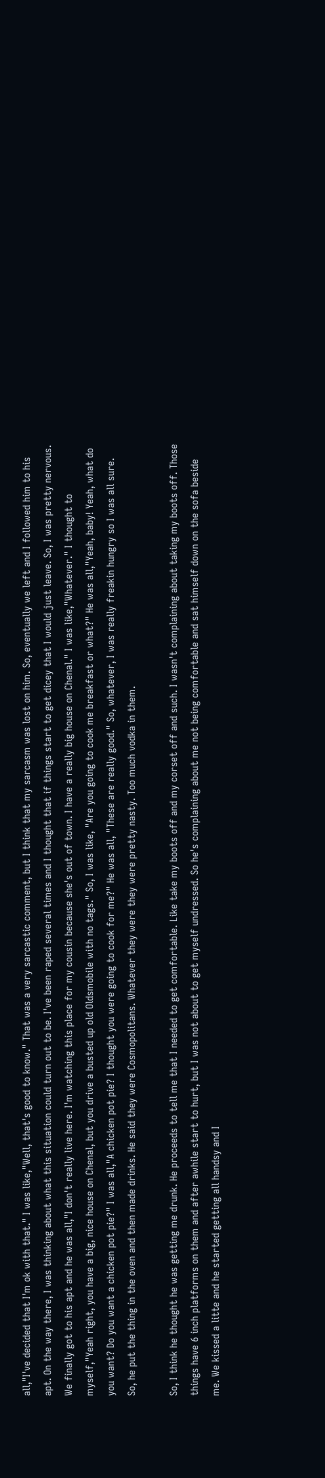all,"I've decided that I'm ok with that." I was like,"Well, that's good to know." That was a very sarcastic comment, but I think that my sarcasm was lost on him. So, eventually we left and I followed him to his apt. On the way there, I was thinking about what this situation could turn out to be. I've been raped several times and I thought that if things start to get dicey that I would just leave. So, I was pretty nervous. We finally got to his apt and he was all,"I don't really live here. I'm watching this place for my cousin because she's out of town. I have a really big house on Chenal." I was like,"Whatever." I thought to myself,"Yeah right, you have a big, nice house on Chenal, but you drive a busted up old Oldsmobile with no tags." So, I was like, "Are you going to cook me breakfast or what?" He was all,"Yeah, baby! Yeah, what do you want? Do you want a chicken pot pie?" I was all,"A chicken pot pie? I thought you were going to cook for me?" He was all, "These are really good." So, whatever, I was really freakin hungry so I was all sure. So, he put the thing in the oven and then made drinks. He said they were Cosmopolitans. Whatever they were they were pretty nasty. Too much vodka in them.

So, I think he thought he was getting me drunk. He proceeds to tell me that I needed to get comfortable. Like take my boots off and my corset off and such. I wasn't complaining about taking my boots off. Those things have 6 inch platforms on them and after awhile start to hurt, but I was not about to get myself undressed. So he's complaining about me not being comfortable and sat himself down on the sofa beside me. We kissed a litte and he started getting all handsy and I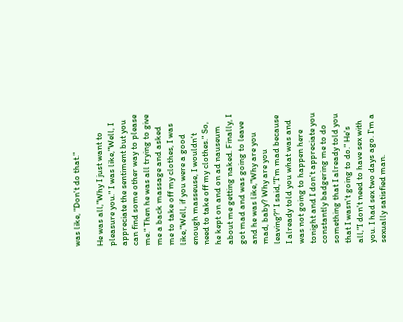was like, "Don't do that."

He was all,"Why I just want to pleasure you." I was like,"Well, I appreciate the sentiment but you can find some other way to please me." Then he was all trying to give me a back massage and asked me to take off my clothes, I was like,"Well, if you were a good enough masseuse, I wouldn't need to take off my clothes." So, he kept on and on ad nauseum about me getting naked. Finally, I got mad and was going to leave and he was like,"Why are you mad, baby? Why are you leaving?" I said,"I'm mad because I already told you what was and was not going to happen here tonight and I don't appreciate you constantly badgering me to do something that I already told you that I wasn't going to do." He's all,"I don't need to have sex with you. I had sex two days ago. I'm a sexually satisfied man.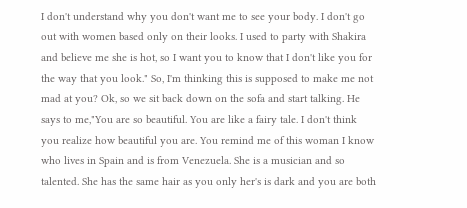I don't understand why you don't want me to see your body. I don't go out with women based only on their looks. I used to party with Shakira and believe me she is hot, so I want you to know that I don't like you for the way that you look." So, I'm thinking this is supposed to make me not mad at you? Ok, so we sit back down on the sofa and start talking. He says to me,"You are so beautiful. You are like a fairy tale. I don't think you realize how beautiful you are. You remind me of this woman I know who lives in Spain and is from Venezuela. She is a musician and so talented. She has the same hair as you only her's is dark and you are both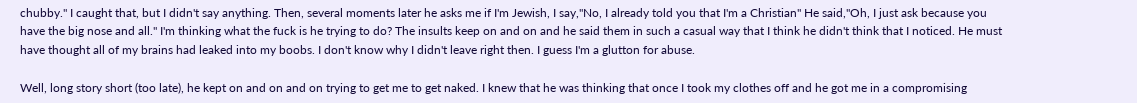chubby." I caught that, but I didn't say anything. Then, several moments later he asks me if I'm Jewish, I say,"No, I already told you that I'm a Christian" He said,"Oh, I just ask because you have the big nose and all." I'm thinking what the fuck is he trying to do? The insults keep on and on and he said them in such a casual way that I think he didn't think that I noticed. He must have thought all of my brains had leaked into my boobs. I don't know why I didn't leave right then. I guess I'm a glutton for abuse.

Well, long story short (too late), he kept on and on and on trying to get me to get naked. I knew that he was thinking that once I took my clothes off and he got me in a compromising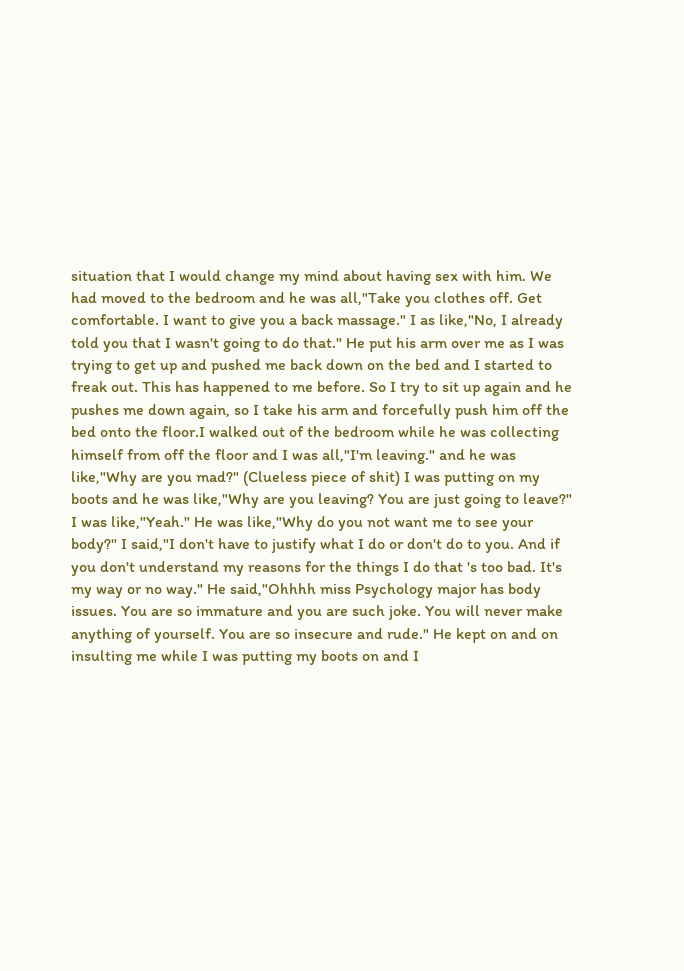situation that I would change my mind about having sex with him. We had moved to the bedroom and he was all,"Take you clothes off. Get comfortable. I want to give you a back massage." I as like,"No, I already told you that I wasn't going to do that." He put his arm over me as I was trying to get up and pushed me back down on the bed and I started to freak out. This has happened to me before. So I try to sit up again and he pushes me down again, so I take his arm and forcefully push him off the bed onto the floor.I walked out of the bedroom while he was collecting himself from off the floor and I was all,"I'm leaving." and he was like,"Why are you mad?" (Clueless piece of shit) I was putting on my boots and he was like,"Why are you leaving? You are just going to leave?" I was like,"Yeah." He was like,"Why do you not want me to see your body?" I said,"I don't have to justify what I do or don't do to you. And if you don't understand my reasons for the things I do that 's too bad. It's my way or no way." He said,"Ohhhh miss Psychology major has body issues. You are so immature and you are such joke. You will never make anything of yourself. You are so insecure and rude." He kept on and on insulting me while I was putting my boots on and I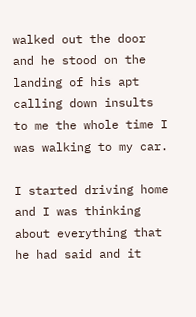walked out the door and he stood on the landing of his apt calling down insults to me the whole time I was walking to my car.

I started driving home and I was thinking about everything that he had said and it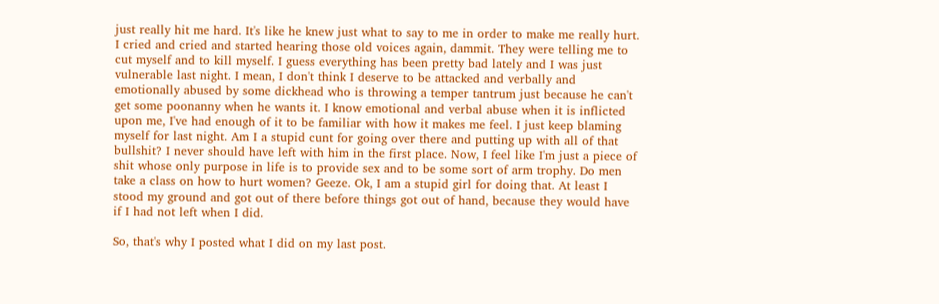just really hit me hard. It's like he knew just what to say to me in order to make me really hurt. I cried and cried and started hearing those old voices again, dammit. They were telling me to cut myself and to kill myself. I guess everything has been pretty bad lately and I was just vulnerable last night. I mean, I don't think I deserve to be attacked and verbally and emotionally abused by some dickhead who is throwing a temper tantrum just because he can't get some poonanny when he wants it. I know emotional and verbal abuse when it is inflicted upon me, I've had enough of it to be familiar with how it makes me feel. I just keep blaming myself for last night. Am I a stupid cunt for going over there and putting up with all of that bullshit? I never should have left with him in the first place. Now, I feel like I'm just a piece of shit whose only purpose in life is to provide sex and to be some sort of arm trophy. Do men take a class on how to hurt women? Geeze. Ok, I am a stupid girl for doing that. At least I stood my ground and got out of there before things got out of hand, because they would have if I had not left when I did.

So, that's why I posted what I did on my last post.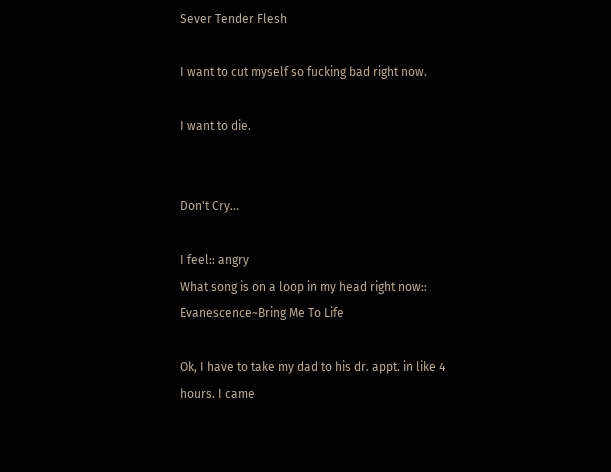Sever Tender Flesh

I want to cut myself so fucking bad right now.

I want to die.


Don't Cry...

I feel:: angry
What song is on a loop in my head right now:: Evanescence~Bring Me To Life

Ok, I have to take my dad to his dr. appt. in like 4 hours. I came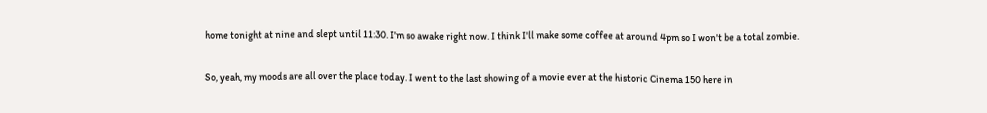home tonight at nine and slept until 11:30. I'm so awake right now. I think I'll make some coffee at around 4pm so I won't be a total zombie.

So, yeah, my moods are all over the place today. I went to the last showing of a movie ever at the historic Cinema 150 here in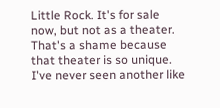Little Rock. It's for sale now, but not as a theater. That's a shame because that theater is so unique. I've never seen another like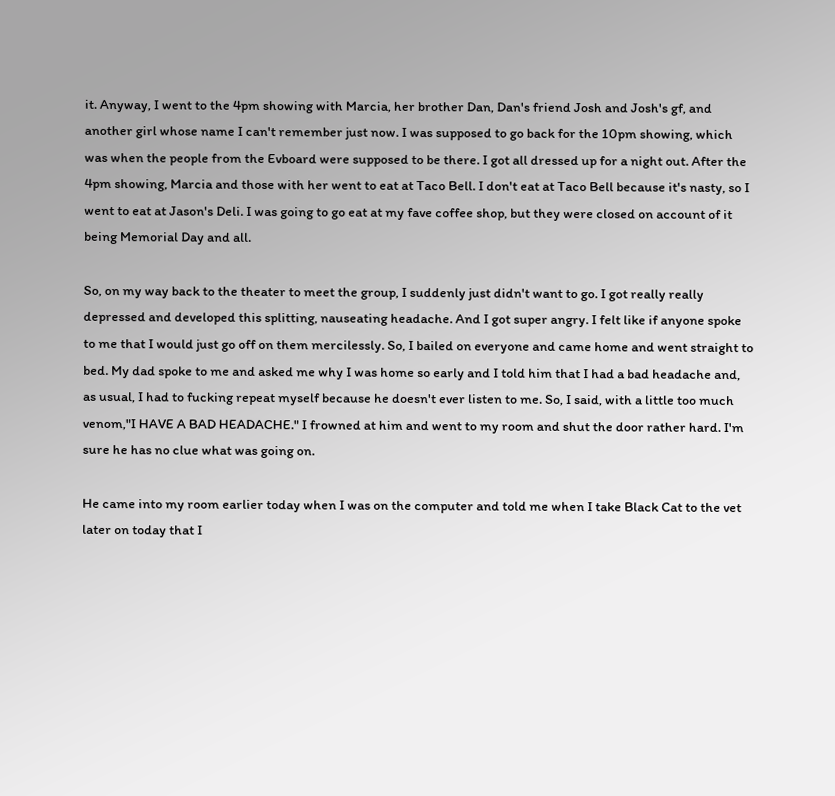it. Anyway, I went to the 4pm showing with Marcia, her brother Dan, Dan's friend Josh and Josh's gf, and another girl whose name I can't remember just now. I was supposed to go back for the 10pm showing, which was when the people from the Evboard were supposed to be there. I got all dressed up for a night out. After the 4pm showing, Marcia and those with her went to eat at Taco Bell. I don't eat at Taco Bell because it's nasty, so I went to eat at Jason's Deli. I was going to go eat at my fave coffee shop, but they were closed on account of it being Memorial Day and all.

So, on my way back to the theater to meet the group, I suddenly just didn't want to go. I got really really depressed and developed this splitting, nauseating headache. And I got super angry. I felt like if anyone spoke to me that I would just go off on them mercilessly. So, I bailed on everyone and came home and went straight to bed. My dad spoke to me and asked me why I was home so early and I told him that I had a bad headache and, as usual, I had to fucking repeat myself because he doesn't ever listen to me. So, I said, with a little too much venom,"I HAVE A BAD HEADACHE." I frowned at him and went to my room and shut the door rather hard. I'm sure he has no clue what was going on.

He came into my room earlier today when I was on the computer and told me when I take Black Cat to the vet later on today that I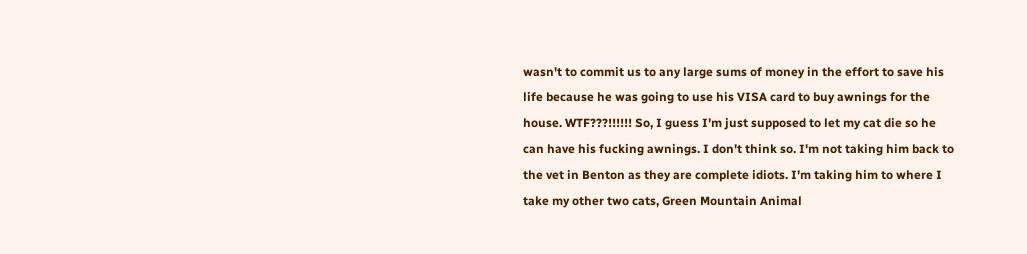wasn't to commit us to any large sums of money in the effort to save his life because he was going to use his VISA card to buy awnings for the house. WTF???!!!!!! So, I guess I'm just supposed to let my cat die so he can have his fucking awnings. I don't think so. I'm not taking him back to the vet in Benton as they are complete idiots. I'm taking him to where I take my other two cats, Green Mountain Animal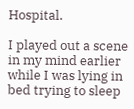Hospital.

I played out a scene in my mind earlier while I was lying in bed trying to sleep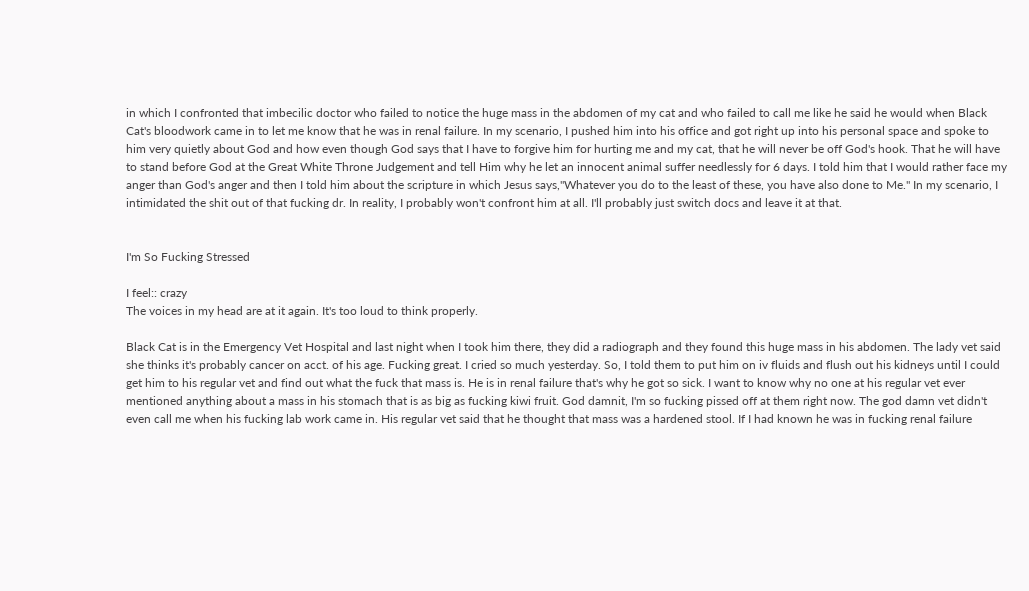in which I confronted that imbecilic doctor who failed to notice the huge mass in the abdomen of my cat and who failed to call me like he said he would when Black Cat's bloodwork came in to let me know that he was in renal failure. In my scenario, I pushed him into his office and got right up into his personal space and spoke to him very quietly about God and how even though God says that I have to forgive him for hurting me and my cat, that he will never be off God's hook. That he will have to stand before God at the Great White Throne Judgement and tell Him why he let an innocent animal suffer needlessly for 6 days. I told him that I would rather face my anger than God's anger and then I told him about the scripture in which Jesus says,"Whatever you do to the least of these, you have also done to Me." In my scenario, I intimidated the shit out of that fucking dr. In reality, I probably won't confront him at all. I'll probably just switch docs and leave it at that.


I'm So Fucking Stressed

I feel:: crazy
The voices in my head are at it again. It's too loud to think properly.

Black Cat is in the Emergency Vet Hospital and last night when I took him there, they did a radiograph and they found this huge mass in his abdomen. The lady vet said she thinks it's probably cancer on acct. of his age. Fucking great. I cried so much yesterday. So, I told them to put him on iv fluids and flush out his kidneys until I could get him to his regular vet and find out what the fuck that mass is. He is in renal failure that's why he got so sick. I want to know why no one at his regular vet ever mentioned anything about a mass in his stomach that is as big as fucking kiwi fruit. God damnit, I'm so fucking pissed off at them right now. The god damn vet didn't even call me when his fucking lab work came in. His regular vet said that he thought that mass was a hardened stool. If I had known he was in fucking renal failure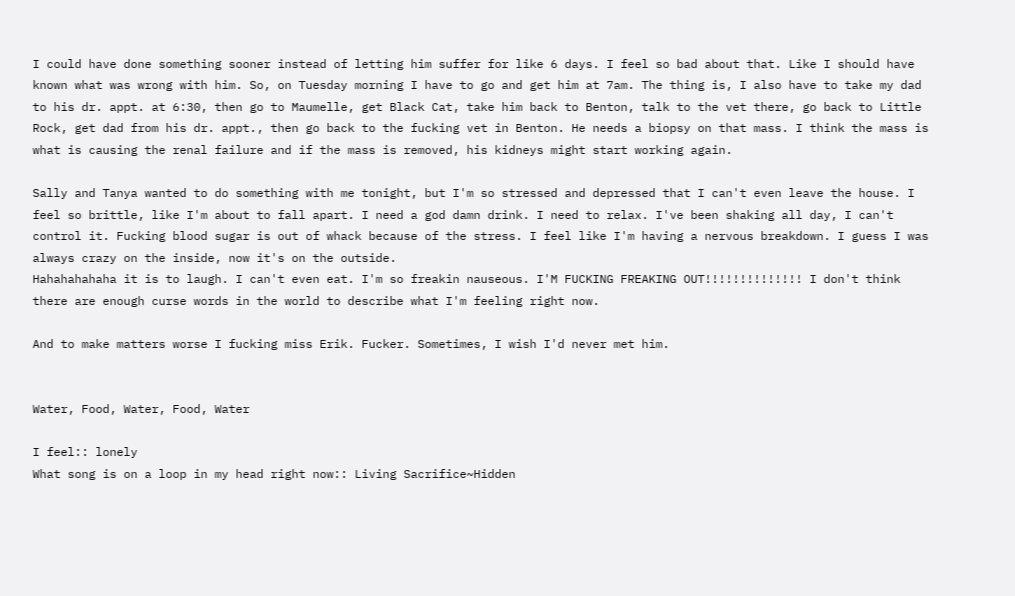I could have done something sooner instead of letting him suffer for like 6 days. I feel so bad about that. Like I should have known what was wrong with him. So, on Tuesday morning I have to go and get him at 7am. The thing is, I also have to take my dad to his dr. appt. at 6:30, then go to Maumelle, get Black Cat, take him back to Benton, talk to the vet there, go back to Little Rock, get dad from his dr. appt., then go back to the fucking vet in Benton. He needs a biopsy on that mass. I think the mass is what is causing the renal failure and if the mass is removed, his kidneys might start working again.

Sally and Tanya wanted to do something with me tonight, but I'm so stressed and depressed that I can't even leave the house. I feel so brittle, like I'm about to fall apart. I need a god damn drink. I need to relax. I've been shaking all day, I can't control it. Fucking blood sugar is out of whack because of the stress. I feel like I'm having a nervous breakdown. I guess I was always crazy on the inside, now it's on the outside.
Hahahahahaha it is to laugh. I can't even eat. I'm so freakin nauseous. I'M FUCKING FREAKING OUT!!!!!!!!!!!!!! I don't think there are enough curse words in the world to describe what I'm feeling right now.

And to make matters worse I fucking miss Erik. Fucker. Sometimes, I wish I'd never met him.


Water, Food, Water, Food, Water

I feel:: lonely
What song is on a loop in my head right now:: Living Sacrifice~Hidden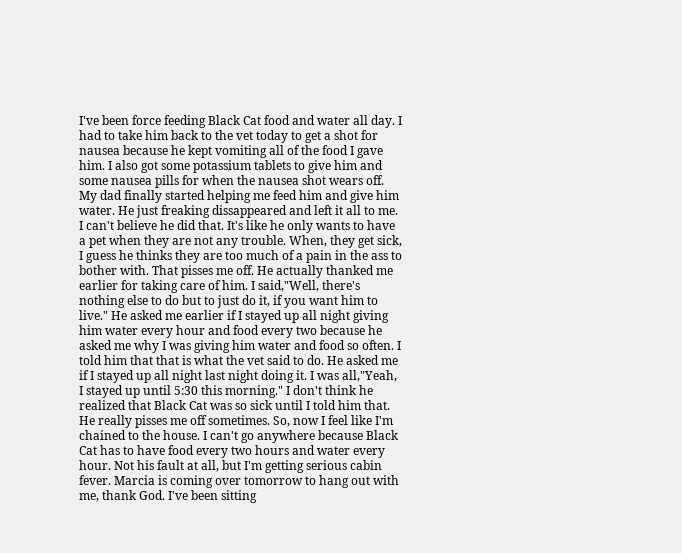I've been force feeding Black Cat food and water all day. I had to take him back to the vet today to get a shot for nausea because he kept vomiting all of the food I gave him. I also got some potassium tablets to give him and some nausea pills for when the nausea shot wears off. My dad finally started helping me feed him and give him water. He just freaking dissappeared and left it all to me. I can't believe he did that. It's like he only wants to have a pet when they are not any trouble. When, they get sick, I guess he thinks they are too much of a pain in the ass to bother with. That pisses me off. He actually thanked me earlier for taking care of him. I said,"Well, there's nothing else to do but to just do it, if you want him to live." He asked me earlier if I stayed up all night giving him water every hour and food every two because he asked me why I was giving him water and food so often. I told him that that is what the vet said to do. He asked me if I stayed up all night last night doing it. I was all,"Yeah, I stayed up until 5:30 this morning." I don't think he realized that Black Cat was so sick until I told him that. He really pisses me off sometimes. So, now I feel like I'm chained to the house. I can't go anywhere because Black Cat has to have food every two hours and water every hour. Not his fault at all, but I'm getting serious cabin fever. Marcia is coming over tomorrow to hang out with me, thank God. I've been sitting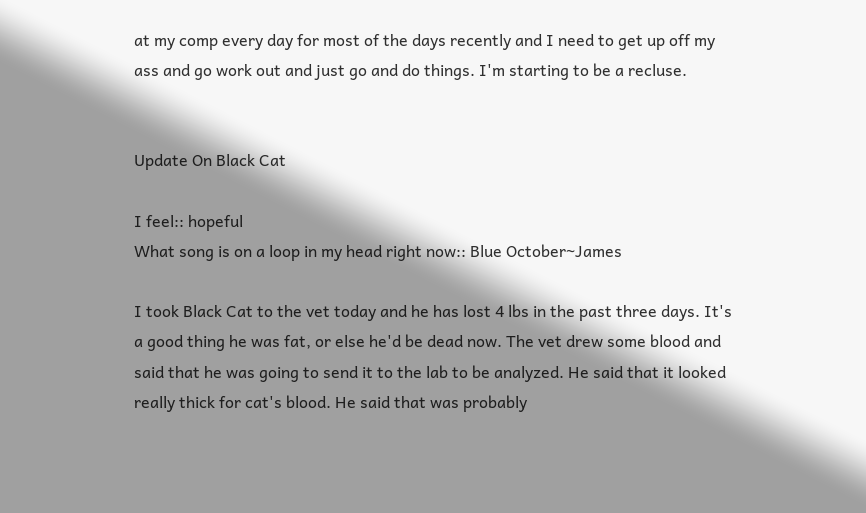at my comp every day for most of the days recently and I need to get up off my ass and go work out and just go and do things. I'm starting to be a recluse.


Update On Black Cat

I feel:: hopeful
What song is on a loop in my head right now:: Blue October~James

I took Black Cat to the vet today and he has lost 4 lbs in the past three days. It's a good thing he was fat, or else he'd be dead now. The vet drew some blood and said that he was going to send it to the lab to be analyzed. He said that it looked really thick for cat's blood. He said that was probably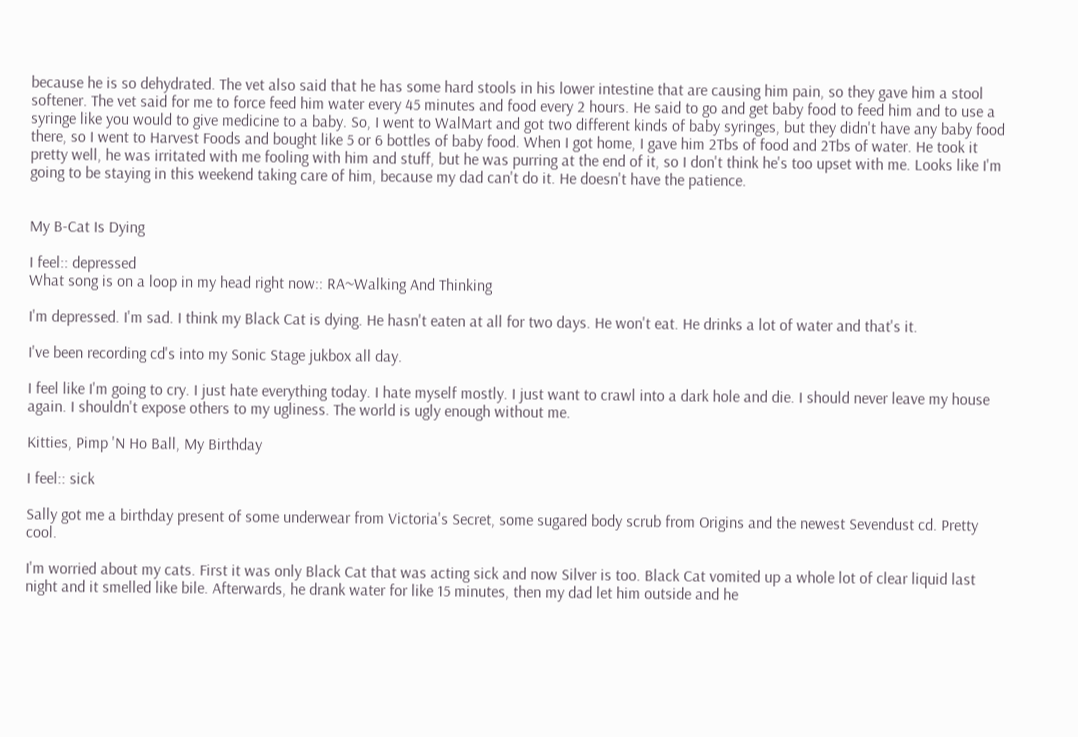because he is so dehydrated. The vet also said that he has some hard stools in his lower intestine that are causing him pain, so they gave him a stool softener. The vet said for me to force feed him water every 45 minutes and food every 2 hours. He said to go and get baby food to feed him and to use a syringe like you would to give medicine to a baby. So, I went to WalMart and got two different kinds of baby syringes, but they didn't have any baby food there, so I went to Harvest Foods and bought like 5 or 6 bottles of baby food. When I got home, I gave him 2Tbs of food and 2Tbs of water. He took it pretty well, he was irritated with me fooling with him and stuff, but he was purring at the end of it, so I don't think he's too upset with me. Looks like I'm going to be staying in this weekend taking care of him, because my dad can't do it. He doesn't have the patience.


My B-Cat Is Dying

I feel:: depressed
What song is on a loop in my head right now:: RA~Walking And Thinking

I'm depressed. I'm sad. I think my Black Cat is dying. He hasn't eaten at all for two days. He won't eat. He drinks a lot of water and that's it.

I've been recording cd's into my Sonic Stage jukbox all day.

I feel like I'm going to cry. I just hate everything today. I hate myself mostly. I just want to crawl into a dark hole and die. I should never leave my house again. I shouldn't expose others to my ugliness. The world is ugly enough without me.

Kitties, Pimp 'N Ho Ball, My Birthday

I feel:: sick

Sally got me a birthday present of some underwear from Victoria's Secret, some sugared body scrub from Origins and the newest Sevendust cd. Pretty cool.

I'm worried about my cats. First it was only Black Cat that was acting sick and now Silver is too. Black Cat vomited up a whole lot of clear liquid last night and it smelled like bile. Afterwards, he drank water for like 15 minutes, then my dad let him outside and he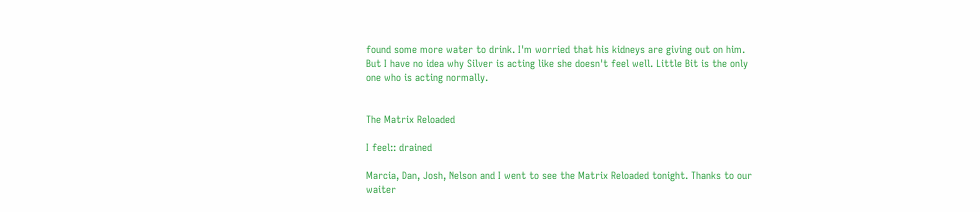found some more water to drink. I'm worried that his kidneys are giving out on him. But I have no idea why Silver is acting like she doesn't feel well. Little Bit is the only one who is acting normally.


The Matrix Reloaded

I feel:: drained

Marcia, Dan, Josh, Nelson and I went to see the Matrix Reloaded tonight. Thanks to our waiter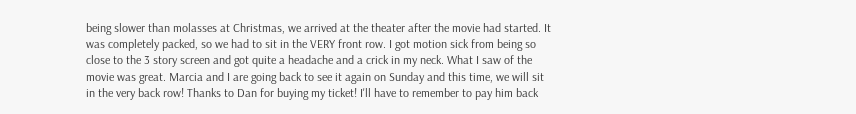being slower than molasses at Christmas, we arrived at the theater after the movie had started. It was completely packed, so we had to sit in the VERY front row. I got motion sick from being so close to the 3 story screen and got quite a headache and a crick in my neck. What I saw of the movie was great. Marcia and I are going back to see it again on Sunday and this time, we will sit in the very back row! Thanks to Dan for buying my ticket! I'll have to remember to pay him back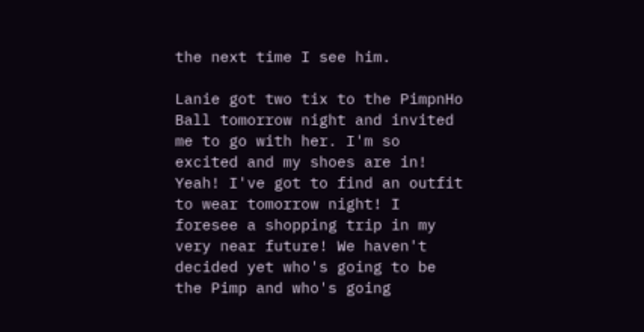the next time I see him.

Lanie got two tix to the PimpnHo Ball tomorrow night and invited me to go with her. I'm so excited and my shoes are in! Yeah! I've got to find an outfit to wear tomorrow night! I foresee a shopping trip in my very near future! We haven't decided yet who's going to be the Pimp and who's going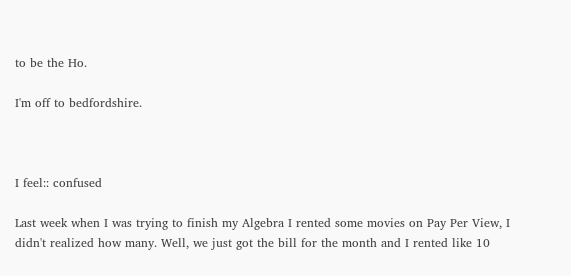to be the Ho.

I'm off to bedfordshire.



I feel:: confused

Last week when I was trying to finish my Algebra I rented some movies on Pay Per View, I didn't realized how many. Well, we just got the bill for the month and I rented like 10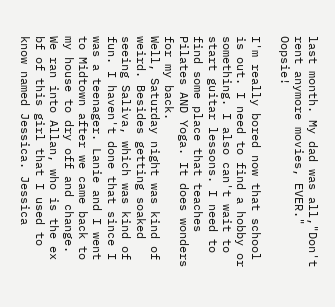last month. My dad was all,"Don't rent anymore movies, EVER." Oopsie!

I'm really bored now that school is out. I need to find a hobby or something. I also can't wait to start guitar lessons. I need to find some place that teaches Pilates AND Yoga. It does wonders for my back.
Well, Saturday night was kind of weird. Besides getting soaked seeing Saliva, which was kind of fun. I haven't done that since I was a teenager. Lanie and I went to Midtown after we came back to my house to dry off and change. We ran into Allan, who is the ex bf of this girl that I used to know named Jessica. Jessica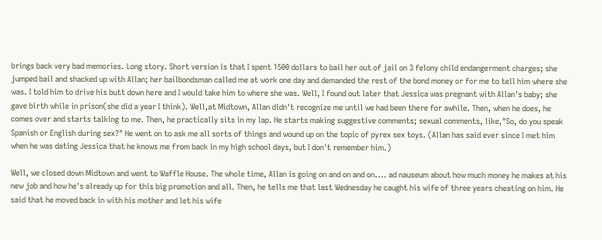brings back very bad memories. Long story. Short version is that I spent 1500 dollars to bail her out of jail on 3 felony child endangerment charges; she jumped bail and shacked up with Allan; her bailbondsman called me at work one day and demanded the rest of the bond money or for me to tell him where she was. I told him to drive his butt down here and I would take him to where she was. Well, I found out later that Jessica was pregnant with Allan's baby; she gave birth while in prison(she did a year I think). Well,at Midtown, Allan didn't recognize me until we had been there for awhile. Then, when he does, he comes over and starts talking to me. Then, he practically sits in my lap. He starts making suggestive comments; sexual comments, like,"So, do you speak Spanish or English during sex?" He went on to ask me all sorts of things and wound up on the topic of pyrex sex toys. (Allan has said ever since I met him when he was dating Jessica that he knows me from back in my high school days, but I don't remember him.)

Well, we closed down Midtown and went to Waffle House. The whole time, Allan is going on and on and on.... ad nauseum about how much money he makes at his new job and how he's already up for this big promotion and all. Then, he tells me that last Wednesday he caught his wife of three years cheating on him. He said that he moved back in with his mother and let his wife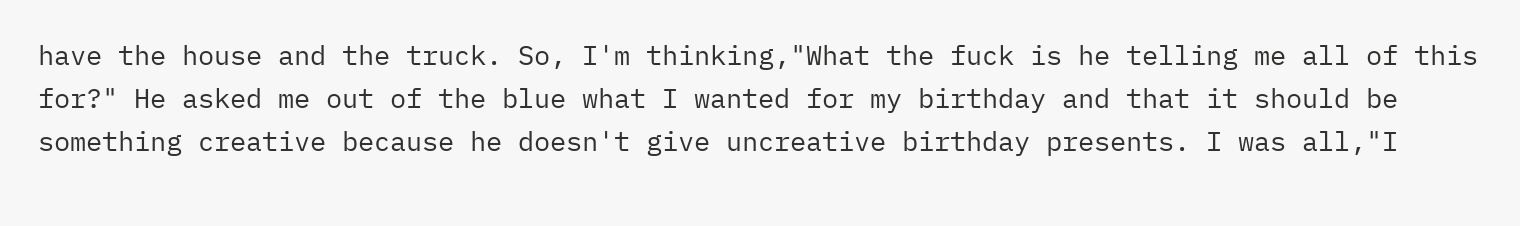have the house and the truck. So, I'm thinking,"What the fuck is he telling me all of this for?" He asked me out of the blue what I wanted for my birthday and that it should be something creative because he doesn't give uncreative birthday presents. I was all,"I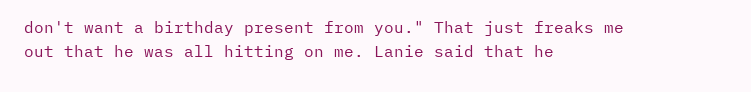don't want a birthday present from you." That just freaks me out that he was all hitting on me. Lanie said that he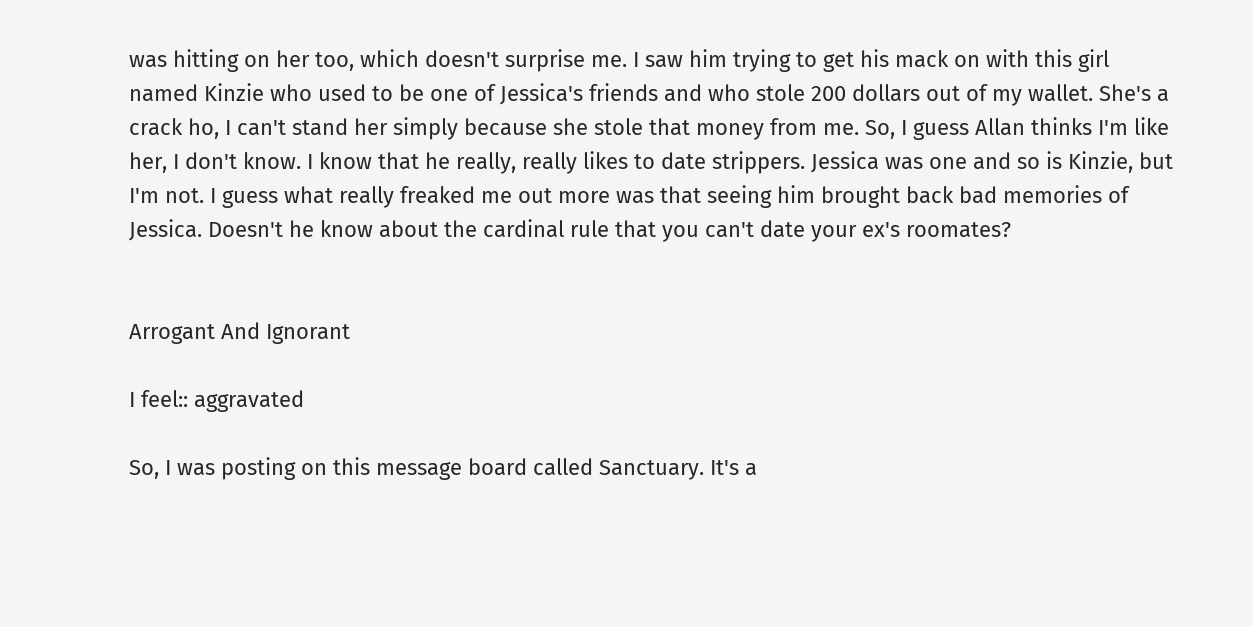was hitting on her too, which doesn't surprise me. I saw him trying to get his mack on with this girl named Kinzie who used to be one of Jessica's friends and who stole 200 dollars out of my wallet. She's a crack ho, I can't stand her simply because she stole that money from me. So, I guess Allan thinks I'm like her, I don't know. I know that he really, really likes to date strippers. Jessica was one and so is Kinzie, but I'm not. I guess what really freaked me out more was that seeing him brought back bad memories of Jessica. Doesn't he know about the cardinal rule that you can't date your ex's roomates?


Arrogant And Ignorant

I feel:: aggravated

So, I was posting on this message board called Sanctuary. It's a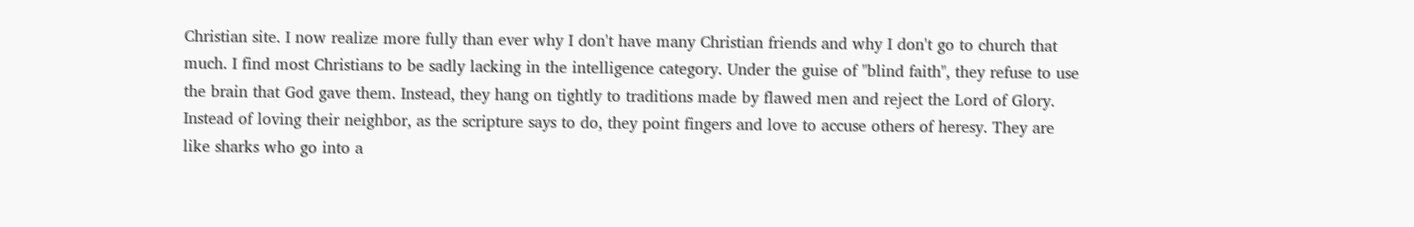Christian site. I now realize more fully than ever why I don't have many Christian friends and why I don't go to church that much. I find most Christians to be sadly lacking in the intelligence category. Under the guise of "blind faith", they refuse to use the brain that God gave them. Instead, they hang on tightly to traditions made by flawed men and reject the Lord of Glory. Instead of loving their neighbor, as the scripture says to do, they point fingers and love to accuse others of heresy. They are like sharks who go into a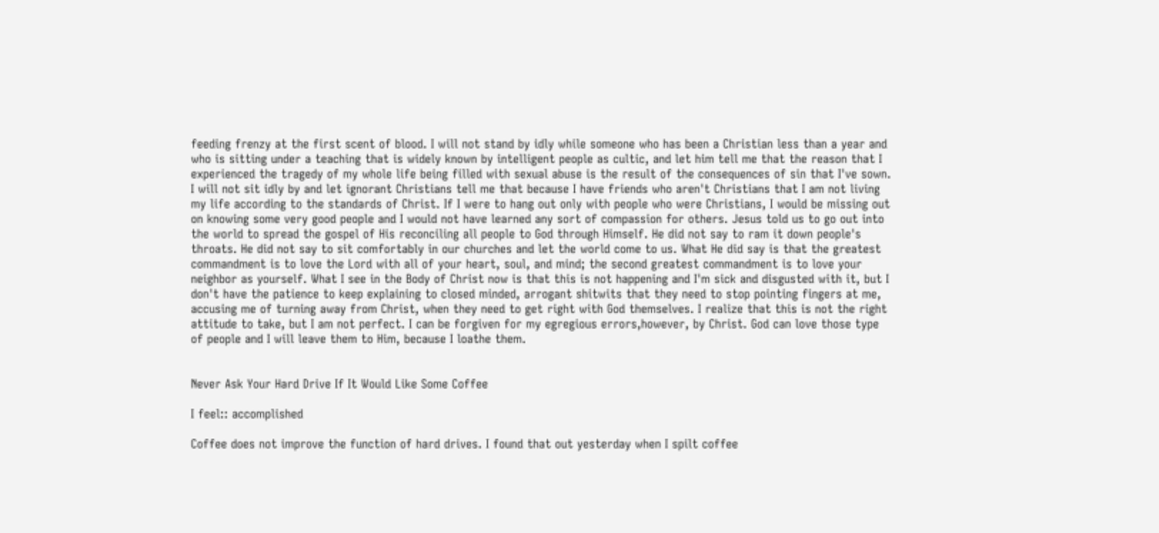feeding frenzy at the first scent of blood. I will not stand by idly while someone who has been a Christian less than a year and who is sitting under a teaching that is widely known by intelligent people as cultic, and let him tell me that the reason that I experienced the tragedy of my whole life being filled with sexual abuse is the result of the consequences of sin that I've sown. I will not sit idly by and let ignorant Christians tell me that because I have friends who aren't Christians that I am not living my life according to the standards of Christ. If I were to hang out only with people who were Christians, I would be missing out on knowing some very good people and I would not have learned any sort of compassion for others. Jesus told us to go out into the world to spread the gospel of His reconciling all people to God through Himself. He did not say to ram it down people's throats. He did not say to sit comfortably in our churches and let the world come to us. What He did say is that the greatest commandment is to love the Lord with all of your heart, soul, and mind; the second greatest commandment is to love your neighbor as yourself. What I see in the Body of Christ now is that this is not happening and I'm sick and disgusted with it, but I don't have the patience to keep explaining to closed minded, arrogant shitwits that they need to stop pointing fingers at me, accusing me of turning away from Christ, when they need to get right with God themselves. I realize that this is not the right attitude to take, but I am not perfect. I can be forgiven for my egregious errors,however, by Christ. God can love those type of people and I will leave them to Him, because I loathe them.


Never Ask Your Hard Drive If It Would Like Some Coffee

I feel:: accomplished

Coffee does not improve the function of hard drives. I found that out yesterday when I spilt coffee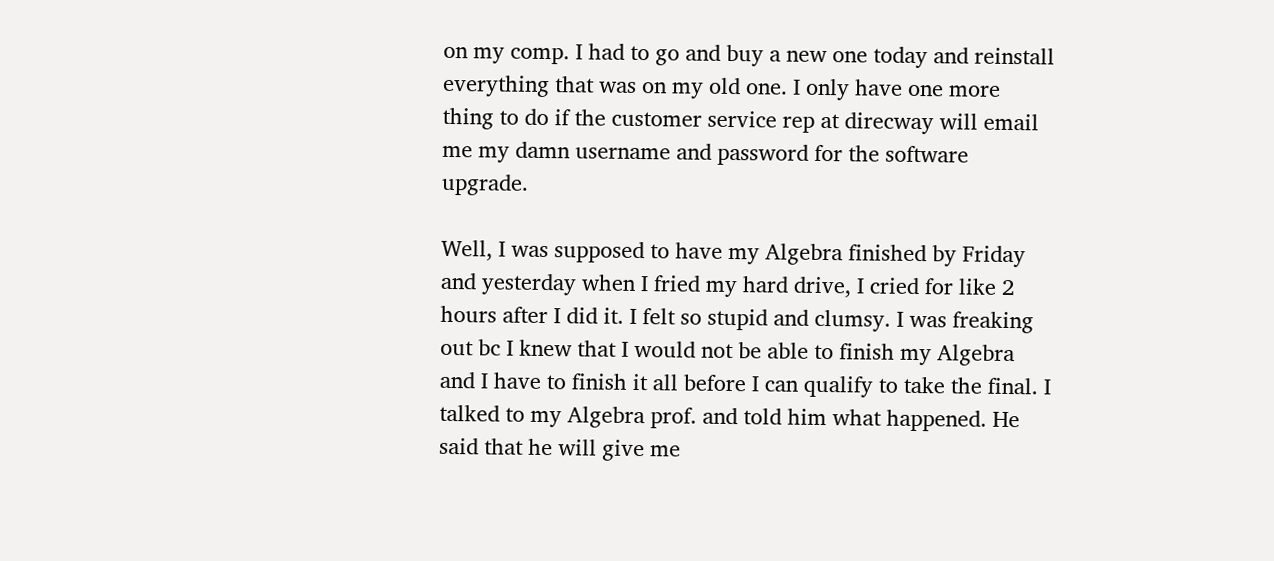on my comp. I had to go and buy a new one today and reinstall everything that was on my old one. I only have one more thing to do if the customer service rep at direcway will email me my damn username and password for the software upgrade.

Well, I was supposed to have my Algebra finished by Friday and yesterday when I fried my hard drive, I cried for like 2 hours after I did it. I felt so stupid and clumsy. I was freaking out bc I knew that I would not be able to finish my Algebra and I have to finish it all before I can qualify to take the final. I talked to my Algebra prof. and told him what happened. He said that he will give me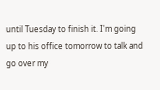until Tuesday to finish it. I'm going up to his office tomorrow to talk and go over my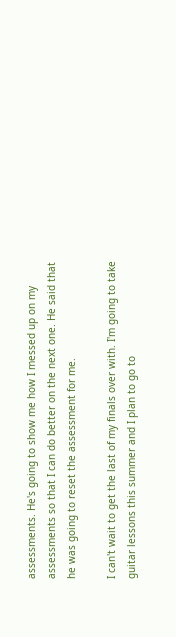assessments. He's going to show me how I messed up on my assessments so that I can do better on the next one. He said that he was going to reset the assessment for me.

I can't wait to get the last of my finals over with. I'm going to take guitar lessons this summer and I plan to go to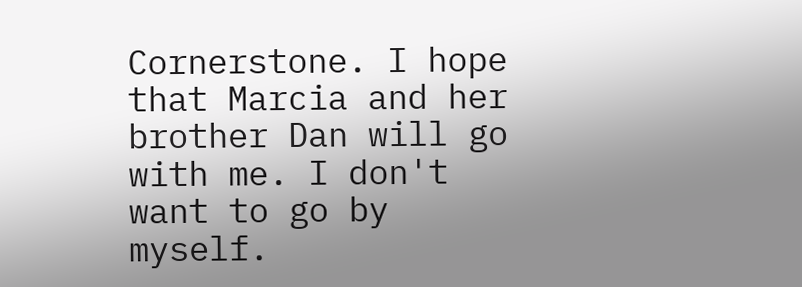Cornerstone. I hope that Marcia and her brother Dan will go with me. I don't want to go by myself.